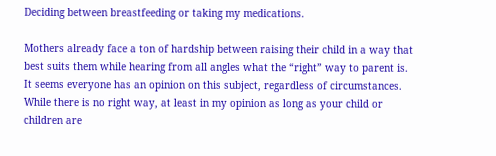Deciding between breastfeeding or taking my medications.

Mothers already face a ton of hardship between raising their child in a way that best suits them while hearing from all angles what the “right” way to parent is. It seems everyone has an opinion on this subject, regardless of circumstances. While there is no right way, at least in my opinion as long as your child or children are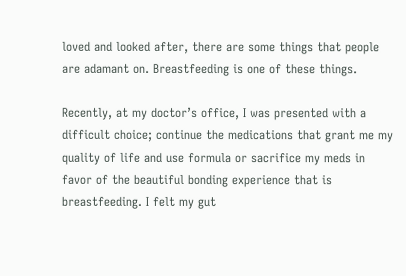loved and looked after, there are some things that people are adamant on. Breastfeeding is one of these things.

Recently, at my doctor’s office, I was presented with a difficult choice; continue the medications that grant me my quality of life and use formula or sacrifice my meds in favor of the beautiful bonding experience that is breastfeeding. I felt my gut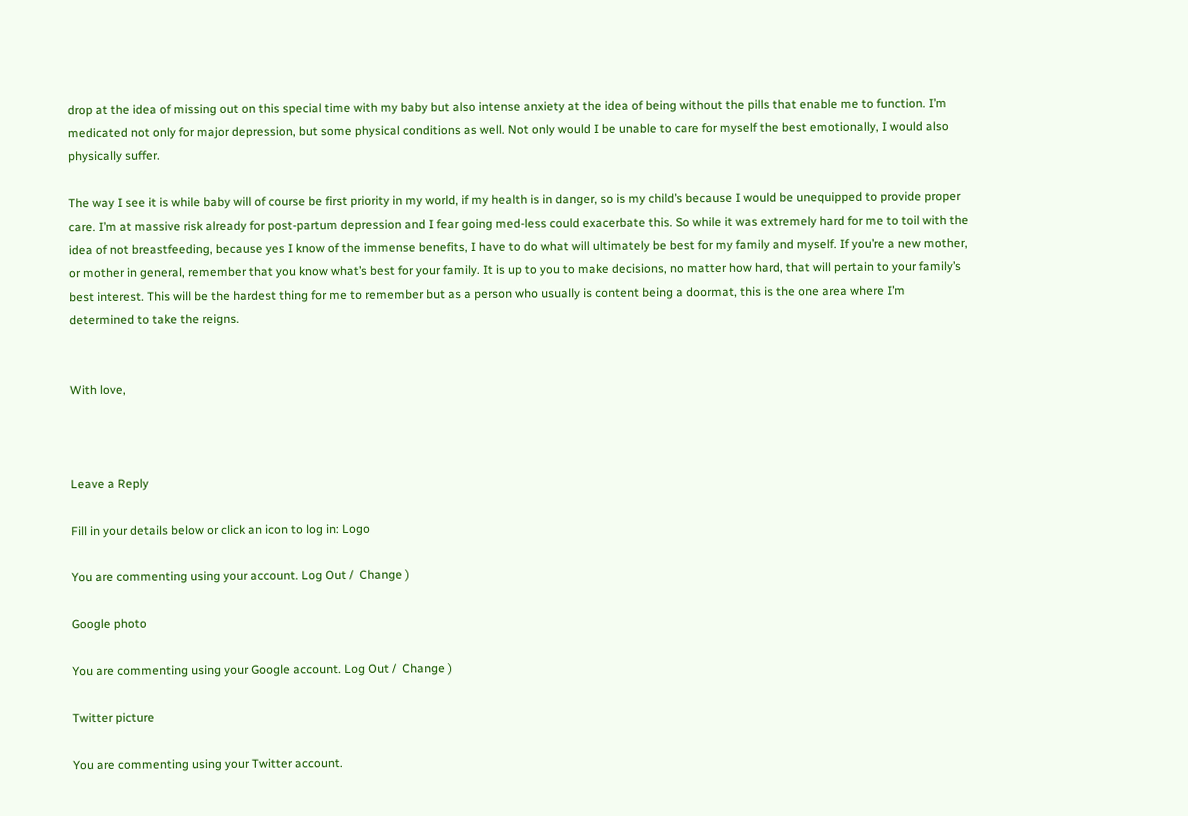drop at the idea of missing out on this special time with my baby but also intense anxiety at the idea of being without the pills that enable me to function. I’m medicated not only for major depression, but some physical conditions as well. Not only would I be unable to care for myself the best emotionally, I would also physically suffer.

The way I see it is while baby will of course be first priority in my world, if my health is in danger, so is my child’s because I would be unequipped to provide proper care. I’m at massive risk already for post-partum depression and I fear going med-less could exacerbate this. So while it was extremely hard for me to toil with the idea of not breastfeeding, because yes I know of the immense benefits, I have to do what will ultimately be best for my family and myself. If you’re a new mother, or mother in general, remember that you know what’s best for your family. It is up to you to make decisions, no matter how hard, that will pertain to your family’s best interest. This will be the hardest thing for me to remember but as a person who usually is content being a doormat, this is the one area where I’m determined to take the reigns.


With love,



Leave a Reply

Fill in your details below or click an icon to log in: Logo

You are commenting using your account. Log Out /  Change )

Google photo

You are commenting using your Google account. Log Out /  Change )

Twitter picture

You are commenting using your Twitter account.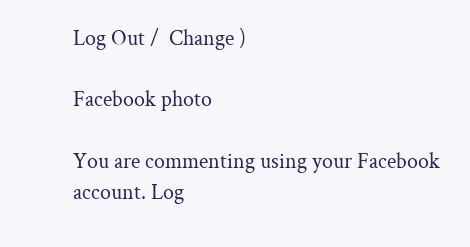Log Out /  Change )

Facebook photo

You are commenting using your Facebook account. Log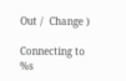Out /  Change )

Connecting to %s